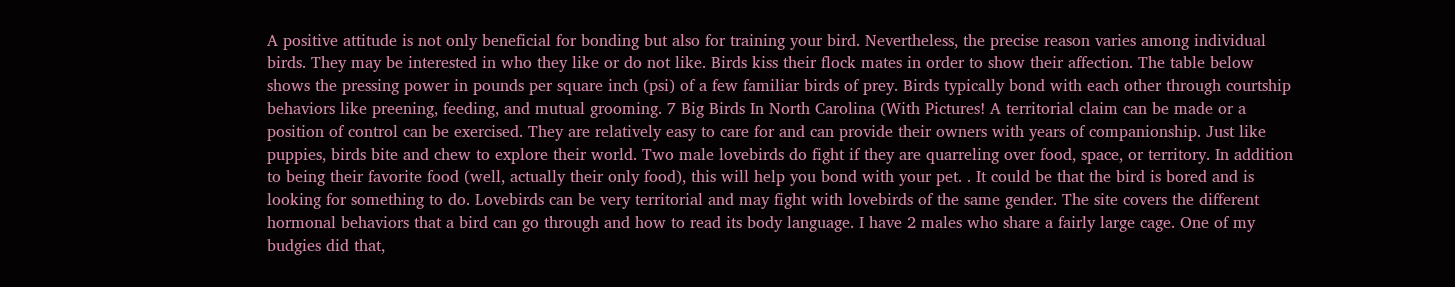A positive attitude is not only beneficial for bonding but also for training your bird. Nevertheless, the precise reason varies among individual birds. They may be interested in who they like or do not like. Birds kiss their flock mates in order to show their affection. The table below shows the pressing power in pounds per square inch (psi) of a few familiar birds of prey. Birds typically bond with each other through courtship behaviors like preening, feeding, and mutual grooming. 7 Big Birds In North Carolina (With Pictures! A territorial claim can be made or a position of control can be exercised. They are relatively easy to care for and can provide their owners with years of companionship. Just like puppies, birds bite and chew to explore their world. Two male lovebirds do fight if they are quarreling over food, space, or territory. In addition to being their favorite food (well, actually their only food), this will help you bond with your pet. . It could be that the bird is bored and is looking for something to do. Lovebirds can be very territorial and may fight with lovebirds of the same gender. The site covers the different hormonal behaviors that a bird can go through and how to read its body language. I have 2 males who share a fairly large cage. One of my budgies did that,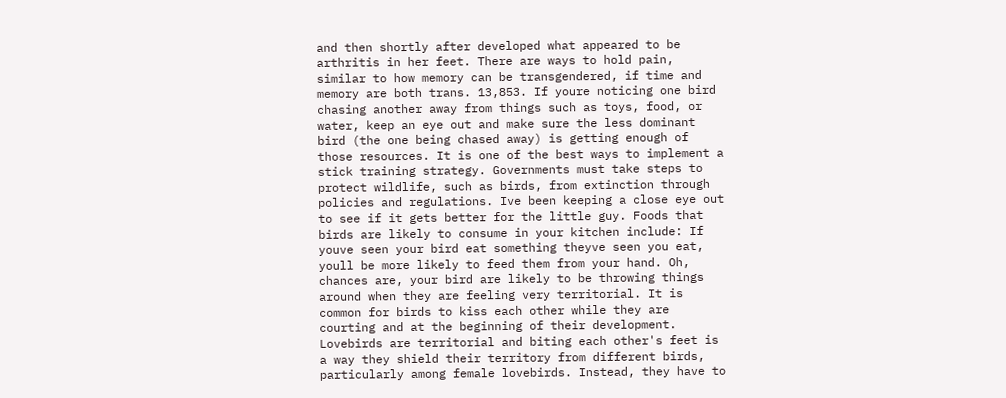and then shortly after developed what appeared to be arthritis in her feet. There are ways to hold pain, similar to how memory can be transgendered, if time and memory are both trans. 13,853. If youre noticing one bird chasing another away from things such as toys, food, or water, keep an eye out and make sure the less dominant bird (the one being chased away) is getting enough of those resources. It is one of the best ways to implement a stick training strategy. Governments must take steps to protect wildlife, such as birds, from extinction through policies and regulations. Ive been keeping a close eye out to see if it gets better for the little guy. Foods that birds are likely to consume in your kitchen include: If youve seen your bird eat something theyve seen you eat, youll be more likely to feed them from your hand. Oh, chances are, your bird are likely to be throwing things around when they are feeling very territorial. It is common for birds to kiss each other while they are courting and at the beginning of their development. Lovebirds are territorial and biting each other's feet is a way they shield their territory from different birds, particularly among female lovebirds. Instead, they have to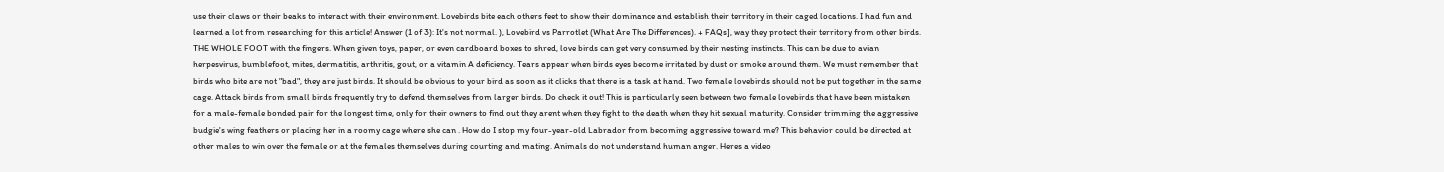use their claws or their beaks to interact with their environment. Lovebirds bite each others feet to show their dominance and establish their territory in their caged locations. I had fun and learned a lot from researching for this article! Answer (1 of 3): It's not normal. ), Lovebird vs Parrotlet (What Are The Differences). + FAQs], way they protect their territory from other birds. THE WHOLE FOOT with the fingers. When given toys, paper, or even cardboard boxes to shred, love birds can get very consumed by their nesting instincts. This can be due to avian herpesvirus, bumblefoot, mites, dermatitis, arthritis, gout, or a vitamin A deficiency. Tears appear when birds eyes become irritated by dust or smoke around them. We must remember that birds who bite are not "bad", they are just birds. It should be obvious to your bird as soon as it clicks that there is a task at hand. Two female lovebirds should not be put together in the same cage. Attack birds from small birds frequently try to defend themselves from larger birds. Do check it out! This is particularly seen between two female lovebirds that have been mistaken for a male-female bonded pair for the longest time, only for their owners to find out they arent when they fight to the death when they hit sexual maturity. Consider trimming the aggressive budgie's wing feathers or placing her in a roomy cage where she can . How do I stop my four-year-old Labrador from becoming aggressive toward me? This behavior could be directed at other males to win over the female or at the females themselves during courting and mating. Animals do not understand human anger. Heres a video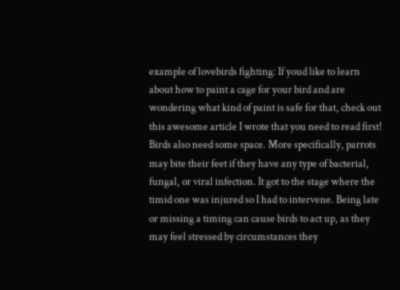example of lovebirds fighting: If youd like to learn about how to paint a cage for your bird and are wondering what kind of paint is safe for that, check out this awesome article I wrote that you need to read first! Birds also need some space. More specifically, parrots may bite their feet if they have any type of bacterial, fungal, or viral infection. It got to the stage where the timid one was injured so I had to intervene. Being late or missing a timing can cause birds to act up, as they may feel stressed by circumstances they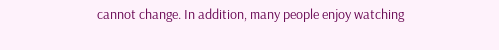cannot change. In addition, many people enjoy watching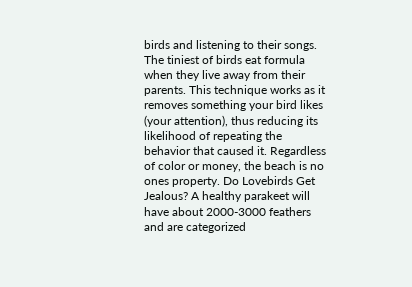birds and listening to their songs. The tiniest of birds eat formula when they live away from their parents. This technique works as it removes something your bird likes (your attention), thus reducing its likelihood of repeating the behavior that caused it. Regardless of color or money, the beach is no ones property. Do Lovebirds Get Jealous? A healthy parakeet will have about 2000-3000 feathers and are categorized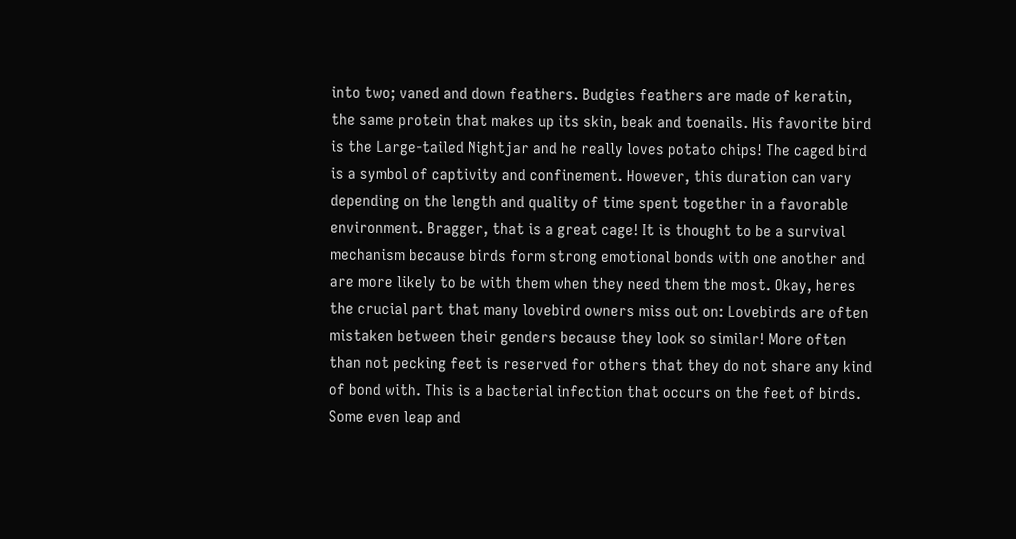into two; vaned and down feathers. Budgies feathers are made of keratin, the same protein that makes up its skin, beak and toenails. His favorite bird is the Large-tailed Nightjar and he really loves potato chips! The caged bird is a symbol of captivity and confinement. However, this duration can vary depending on the length and quality of time spent together in a favorable environment. Bragger, that is a great cage! It is thought to be a survival mechanism because birds form strong emotional bonds with one another and are more likely to be with them when they need them the most. Okay, heres the crucial part that many lovebird owners miss out on: Lovebirds are often mistaken between their genders because they look so similar! More often than not pecking feet is reserved for others that they do not share any kind of bond with. This is a bacterial infection that occurs on the feet of birds. Some even leap and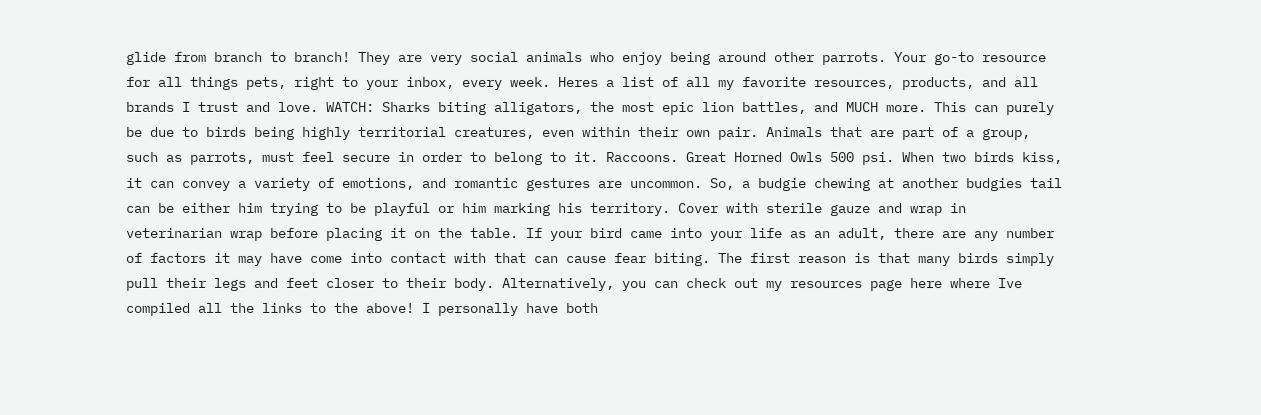glide from branch to branch! They are very social animals who enjoy being around other parrots. Your go-to resource for all things pets, right to your inbox, every week. Heres a list of all my favorite resources, products, and all brands I trust and love. WATCH: Sharks biting alligators, the most epic lion battles, and MUCH more. This can purely be due to birds being highly territorial creatures, even within their own pair. Animals that are part of a group, such as parrots, must feel secure in order to belong to it. Raccoons. Great Horned Owls 500 psi. When two birds kiss, it can convey a variety of emotions, and romantic gestures are uncommon. So, a budgie chewing at another budgies tail can be either him trying to be playful or him marking his territory. Cover with sterile gauze and wrap in veterinarian wrap before placing it on the table. If your bird came into your life as an adult, there are any number of factors it may have come into contact with that can cause fear biting. The first reason is that many birds simply pull their legs and feet closer to their body. Alternatively, you can check out my resources page here where Ive compiled all the links to the above! I personally have both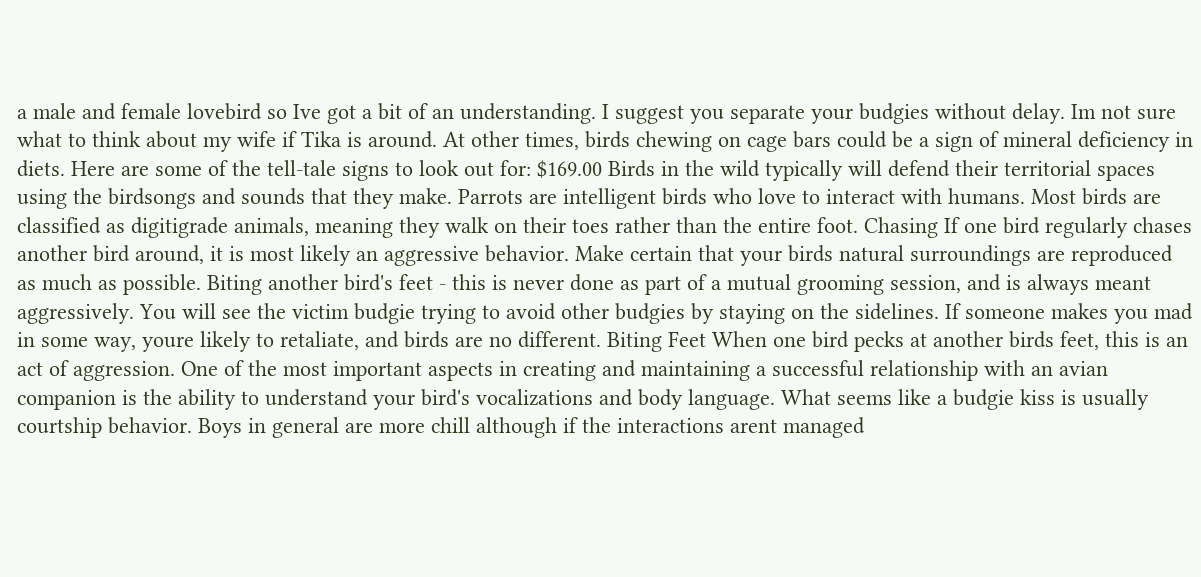a male and female lovebird so Ive got a bit of an understanding. I suggest you separate your budgies without delay. Im not sure what to think about my wife if Tika is around. At other times, birds chewing on cage bars could be a sign of mineral deficiency in diets. Here are some of the tell-tale signs to look out for: $169.00 Birds in the wild typically will defend their territorial spaces using the birdsongs and sounds that they make. Parrots are intelligent birds who love to interact with humans. Most birds are classified as digitigrade animals, meaning they walk on their toes rather than the entire foot. Chasing If one bird regularly chases another bird around, it is most likely an aggressive behavior. Make certain that your birds natural surroundings are reproduced as much as possible. Biting another bird's feet - this is never done as part of a mutual grooming session, and is always meant aggressively. You will see the victim budgie trying to avoid other budgies by staying on the sidelines. If someone makes you mad in some way, youre likely to retaliate, and birds are no different. Biting Feet When one bird pecks at another birds feet, this is an act of aggression. One of the most important aspects in creating and maintaining a successful relationship with an avian companion is the ability to understand your bird's vocalizations and body language. What seems like a budgie kiss is usually courtship behavior. Boys in general are more chill although if the interactions arent managed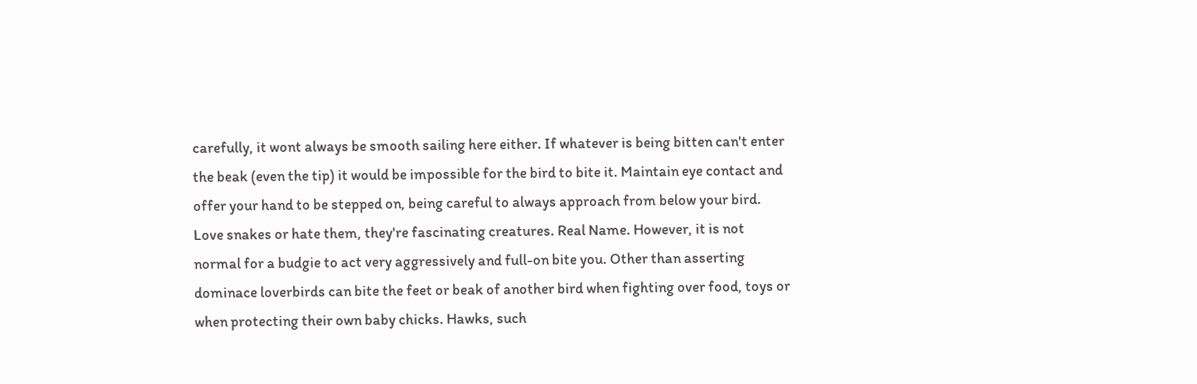carefully, it wont always be smooth sailing here either. If whatever is being bitten can't enter the beak (even the tip) it would be impossible for the bird to bite it. Maintain eye contact and offer your hand to be stepped on, being careful to always approach from below your bird. Love snakes or hate them, they're fascinating creatures. Real Name. However, it is not normal for a budgie to act very aggressively and full-on bite you. Other than asserting dominace loverbirds can bite the feet or beak of another bird when fighting over food, toys or when protecting their own baby chicks. Hawks, such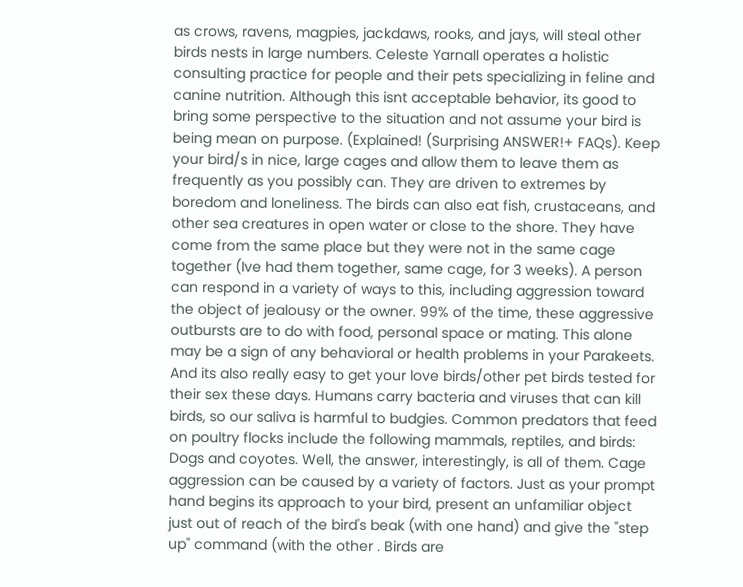as crows, ravens, magpies, jackdaws, rooks, and jays, will steal other birds nests in large numbers. Celeste Yarnall operates a holistic consulting practice for people and their pets specializing in feline and canine nutrition. Although this isnt acceptable behavior, its good to bring some perspective to the situation and not assume your bird is being mean on purpose. (Explained! (Surprising ANSWER!+ FAQs). Keep your bird/s in nice, large cages and allow them to leave them as frequently as you possibly can. They are driven to extremes by boredom and loneliness. The birds can also eat fish, crustaceans, and other sea creatures in open water or close to the shore. They have come from the same place but they were not in the same cage together (Ive had them together, same cage, for 3 weeks). A person can respond in a variety of ways to this, including aggression toward the object of jealousy or the owner. 99% of the time, these aggressive outbursts are to do with food, personal space or mating. This alone may be a sign of any behavioral or health problems in your Parakeets. And its also really easy to get your love birds/other pet birds tested for their sex these days. Humans carry bacteria and viruses that can kill birds, so our saliva is harmful to budgies. Common predators that feed on poultry flocks include the following mammals, reptiles, and birds: Dogs and coyotes. Well, the answer, interestingly, is all of them. Cage aggression can be caused by a variety of factors. Just as your prompt hand begins its approach to your bird, present an unfamiliar object just out of reach of the bird's beak (with one hand) and give the "step up" command (with the other . Birds are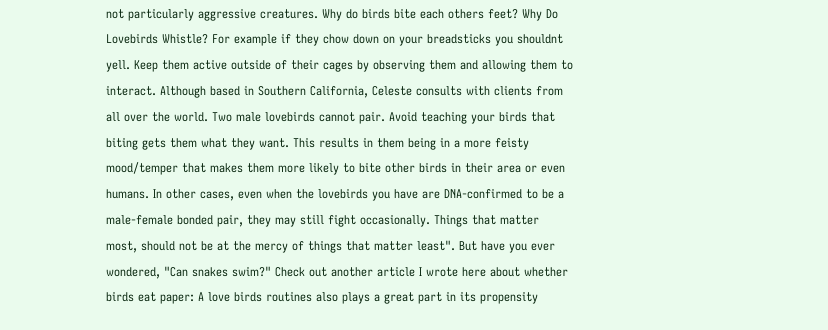not particularly aggressive creatures. Why do birds bite each others feet? Why Do Lovebirds Whistle? For example if they chow down on your breadsticks you shouldnt yell. Keep them active outside of their cages by observing them and allowing them to interact. Although based in Southern California, Celeste consults with clients from all over the world. Two male lovebirds cannot pair. Avoid teaching your birds that biting gets them what they want. This results in them being in a more feisty mood/temper that makes them more likely to bite other birds in their area or even humans. In other cases, even when the lovebirds you have are DNA-confirmed to be a male-female bonded pair, they may still fight occasionally. Things that matter most, should not be at the mercy of things that matter least". But have you ever wondered, "Can snakes swim?" Check out another article I wrote here about whether birds eat paper: A love birds routines also plays a great part in its propensity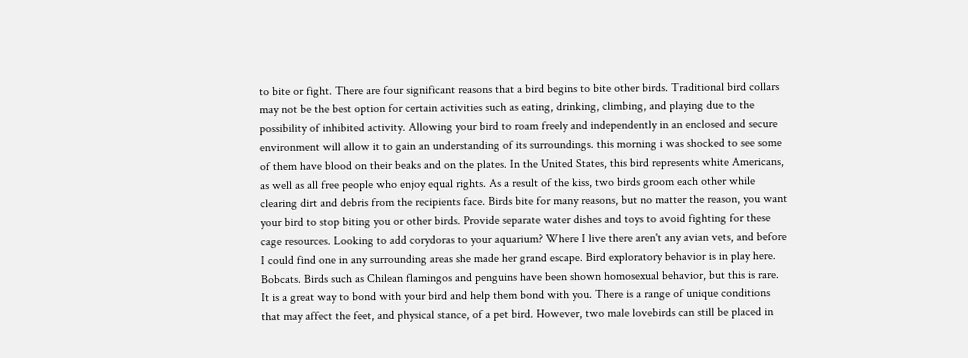to bite or fight. There are four significant reasons that a bird begins to bite other birds. Traditional bird collars may not be the best option for certain activities such as eating, drinking, climbing, and playing due to the possibility of inhibited activity. Allowing your bird to roam freely and independently in an enclosed and secure environment will allow it to gain an understanding of its surroundings. this morning i was shocked to see some of them have blood on their beaks and on the plates. In the United States, this bird represents white Americans, as well as all free people who enjoy equal rights. As a result of the kiss, two birds groom each other while clearing dirt and debris from the recipients face. Birds bite for many reasons, but no matter the reason, you want your bird to stop biting you or other birds. Provide separate water dishes and toys to avoid fighting for these cage resources. Looking to add corydoras to your aquarium? Where I live there aren't any avian vets, and before I could find one in any surrounding areas she made her grand escape. Bird exploratory behavior is in play here. Bobcats. Birds such as Chilean flamingos and penguins have been shown homosexual behavior, but this is rare. It is a great way to bond with your bird and help them bond with you. There is a range of unique conditions that may affect the feet, and physical stance, of a pet bird. However, two male lovebirds can still be placed in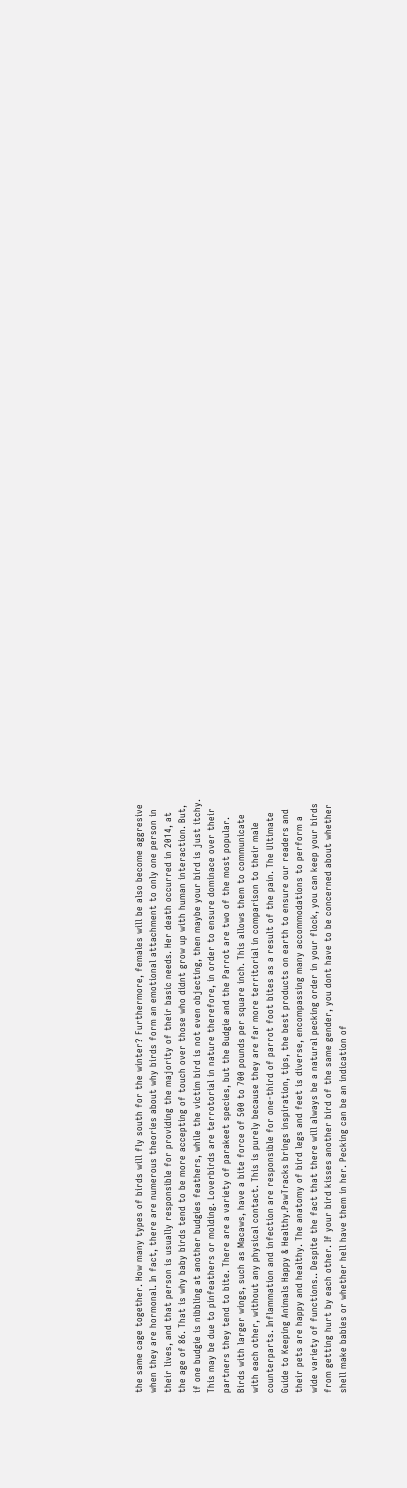the same cage together. How many types of birds will fly south for the winter? Furthermore, females will be also become aggresive when they are hormonal. In fact, there are numerous theories about why birds form an emotional attachment to only one person in their lives, and that person is usually responsible for providing the majority of their basic needs. Her death occurred in 2014, at the age of 86. That is why baby birds tend to be more accepting of touch over those who didnt grow up with human interaction. But, if one budgie is nibbling at another budgies feathers, while the victim bird is not even objecting, then maybe your bird is just itchy. This may be due to pinfeathers or molding. Loverbirds are terrotorial in nature therefore, in order to ensure dominace over their partners they tend to bite. There are a variety of parakeet species, but the Budgie and the Parrot are two of the most popular. Birds with larger wings, such as Macaws, have a bite force of 500 to 700 pounds per square inch. This allows them to communicate with each other, without any physical contact. This is purely because they are far more territorial in comparison to their male counterparts. Inflammation and infection are responsible for one-third of parrot foot bites as a result of the pain. The Ultimate Guide to Keeping Animals Happy & Healthy.PawTracks brings inspiration, tips, the best products on earth to ensure our readers and their pets are happy and healthy. The anatomy of bird legs and feet is diverse, encompassing many accommodations to perform a wide variety of functions.. Despite the fact that there will always be a natural pecking order in your flock, you can keep your birds from getting hurt by each other. If your bird kisses another bird of the same gender, you dont have to be concerned about whether shell make babies or whether hell have them in her. Pecking can be an indication of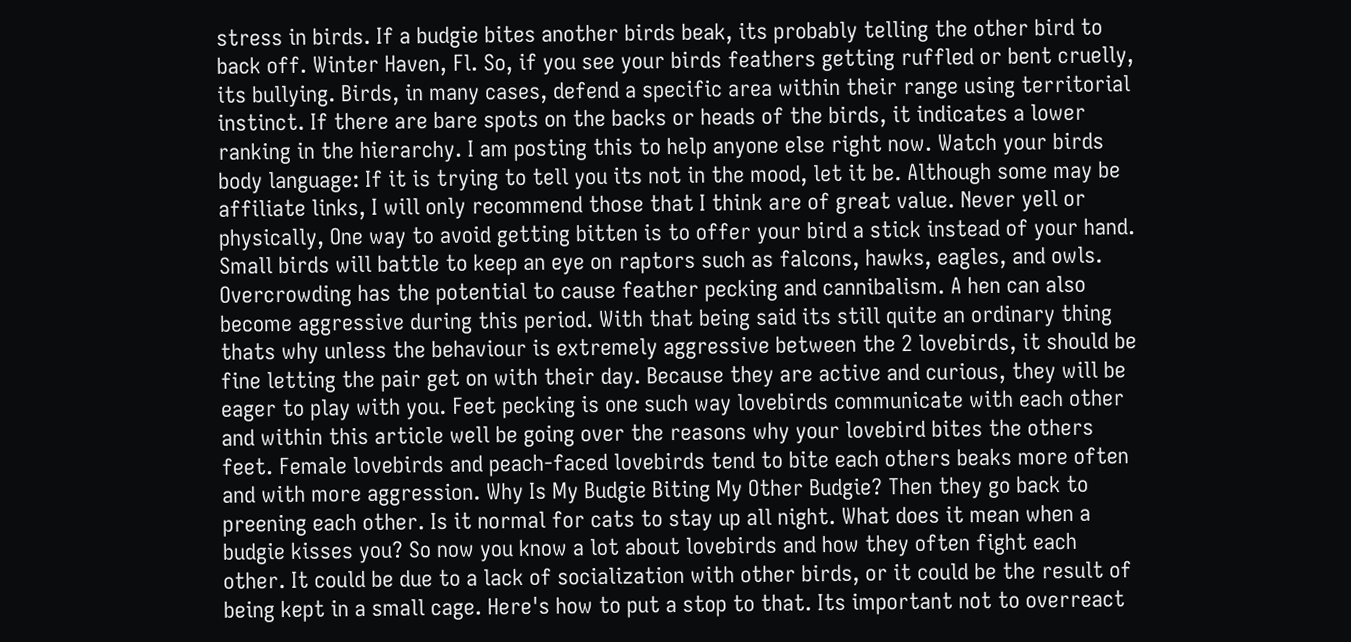stress in birds. If a budgie bites another birds beak, its probably telling the other bird to back off. Winter Haven, Fl. So, if you see your birds feathers getting ruffled or bent cruelly, its bullying. Birds, in many cases, defend a specific area within their range using territorial instinct. If there are bare spots on the backs or heads of the birds, it indicates a lower ranking in the hierarchy. I am posting this to help anyone else right now. Watch your birds body language: If it is trying to tell you its not in the mood, let it be. Although some may be affiliate links, I will only recommend those that I think are of great value. Never yell or physically, One way to avoid getting bitten is to offer your bird a stick instead of your hand. Small birds will battle to keep an eye on raptors such as falcons, hawks, eagles, and owls. Overcrowding has the potential to cause feather pecking and cannibalism. A hen can also become aggressive during this period. With that being said its still quite an ordinary thing thats why unless the behaviour is extremely aggressive between the 2 lovebirds, it should be fine letting the pair get on with their day. Because they are active and curious, they will be eager to play with you. Feet pecking is one such way lovebirds communicate with each other and within this article well be going over the reasons why your lovebird bites the others feet. Female lovebirds and peach-faced lovebirds tend to bite each others beaks more often and with more aggression. Why Is My Budgie Biting My Other Budgie? Then they go back to preening each other. Is it normal for cats to stay up all night. What does it mean when a budgie kisses you? So now you know a lot about lovebirds and how they often fight each other. It could be due to a lack of socialization with other birds, or it could be the result of being kept in a small cage. Here's how to put a stop to that. Its important not to overreact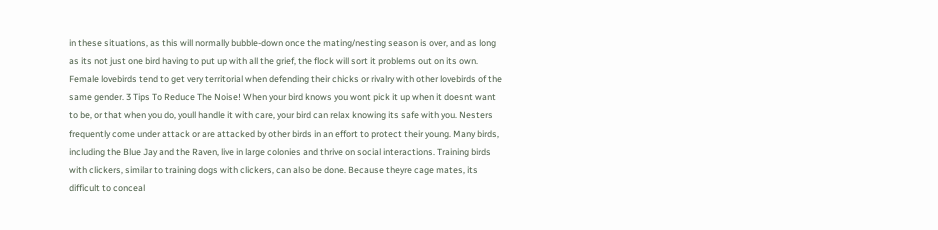in these situations, as this will normally bubble-down once the mating/nesting season is over, and as long as its not just one bird having to put up with all the grief, the flock will sort it problems out on its own. Female lovebirds tend to get very territorial when defending their chicks or rivalry with other lovebirds of the same gender. 3 Tips To Reduce The Noise! When your bird knows you wont pick it up when it doesnt want to be, or that when you do, youll handle it with care, your bird can relax knowing its safe with you. Nesters frequently come under attack or are attacked by other birds in an effort to protect their young. Many birds, including the Blue Jay and the Raven, live in large colonies and thrive on social interactions. Training birds with clickers, similar to training dogs with clickers, can also be done. Because theyre cage mates, its difficult to conceal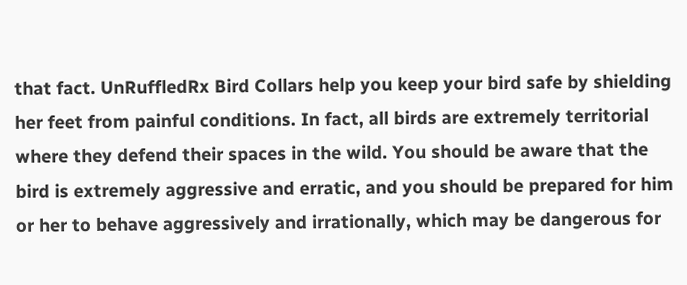that fact. UnRuffledRx Bird Collars help you keep your bird safe by shielding her feet from painful conditions. In fact, all birds are extremely territorial where they defend their spaces in the wild. You should be aware that the bird is extremely aggressive and erratic, and you should be prepared for him or her to behave aggressively and irrationally, which may be dangerous for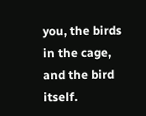you, the birds in the cage, and the bird itself.